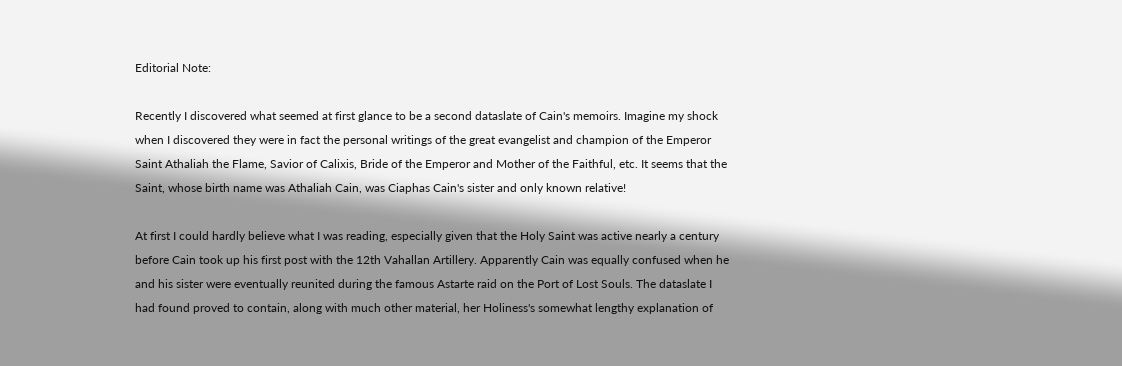Editorial Note:

Recently I discovered what seemed at first glance to be a second dataslate of Cain's memoirs. Imagine my shock when I discovered they were in fact the personal writings of the great evangelist and champion of the Emperor Saint Athaliah the Flame, Savior of Calixis, Bride of the Emperor and Mother of the Faithful, etc. It seems that the Saint, whose birth name was Athaliah Cain, was Ciaphas Cain's sister and only known relative!

At first I could hardly believe what I was reading, especially given that the Holy Saint was active nearly a century before Cain took up his first post with the 12th Vahallan Artillery. Apparently Cain was equally confused when he and his sister were eventually reunited during the famous Astarte raid on the Port of Lost Souls. The dataslate I had found proved to contain, along with much other material, her Holiness's somewhat lengthy explanation of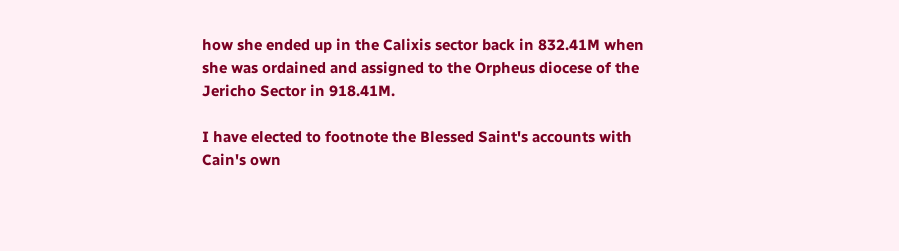how she ended up in the Calixis sector back in 832.41M when she was ordained and assigned to the Orpheus diocese of the Jericho Sector in 918.41M.

I have elected to footnote the Blessed Saint's accounts with Cain's own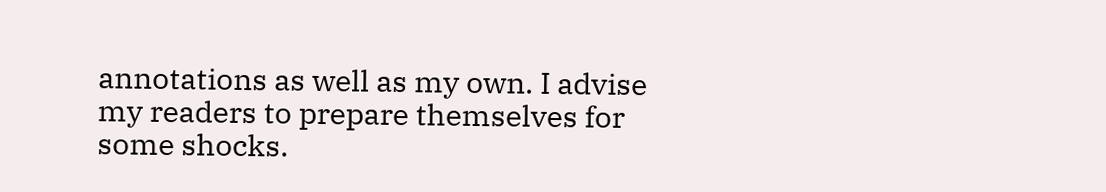annotations as well as my own. I advise my readers to prepare themselves for some shocks.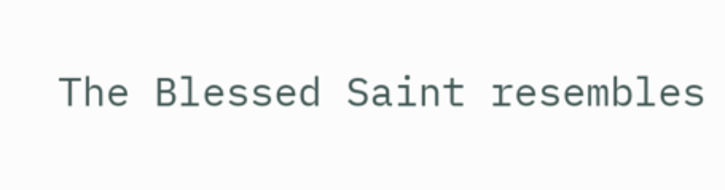The Blessed Saint resembles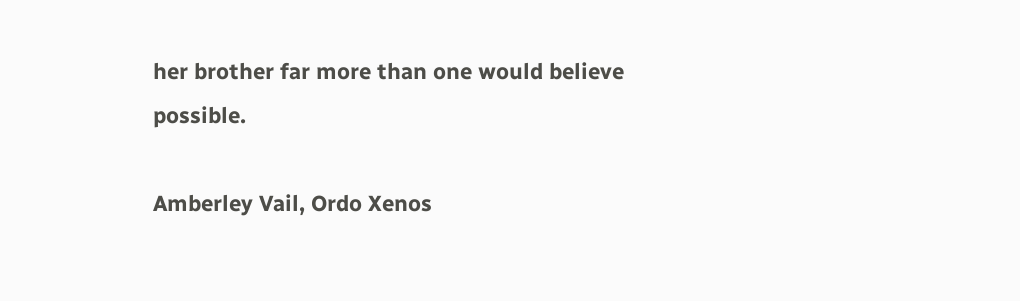her brother far more than one would believe possible.

Amberley Vail, Ordo Xenos